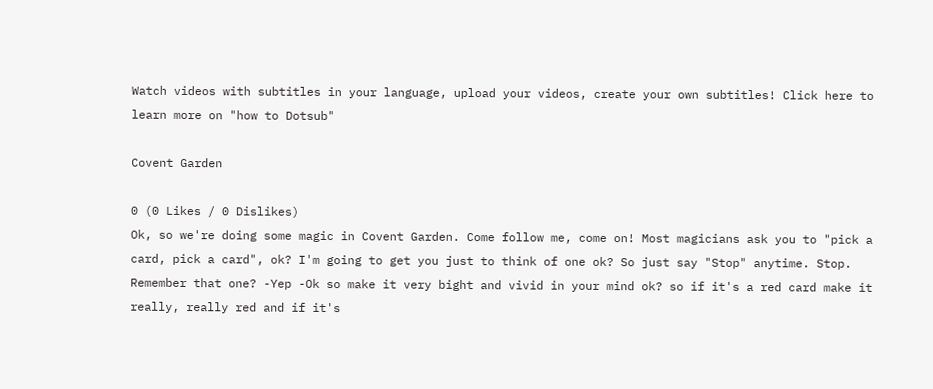Watch videos with subtitles in your language, upload your videos, create your own subtitles! Click here to learn more on "how to Dotsub"

Covent Garden

0 (0 Likes / 0 Dislikes)
Ok, so we're doing some magic in Covent Garden. Come follow me, come on! Most magicians ask you to "pick a card, pick a card", ok? I'm going to get you just to think of one ok? So just say "Stop" anytime. Stop. Remember that one? -Yep -Ok so make it very bight and vivid in your mind ok? so if it's a red card make it really, really red and if it's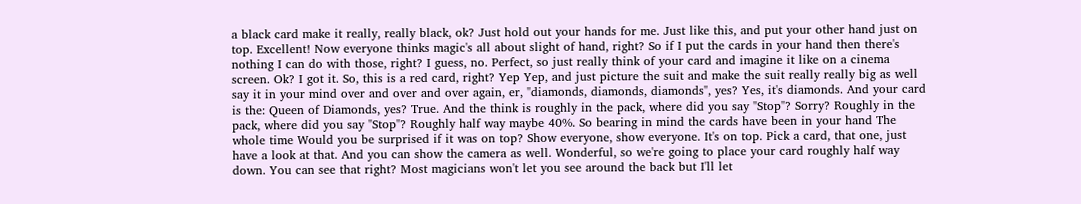a black card make it really, really black, ok? Just hold out your hands for me. Just like this, and put your other hand just on top. Excellent! Now everyone thinks magic's all about slight of hand, right? So if I put the cards in your hand then there's nothing I can do with those, right? I guess, no. Perfect, so just really think of your card and imagine it like on a cinema screen. Ok? I got it. So, this is a red card, right? Yep Yep, and just picture the suit and make the suit really really big as well say it in your mind over and over and over again, er, "diamonds, diamonds, diamonds", yes? Yes, it's diamonds. And your card is the: Queen of Diamonds, yes? True. And the think is roughly in the pack, where did you say "Stop"? Sorry? Roughly in the pack, where did you say "Stop"? Roughly half way maybe 40%. So bearing in mind the cards have been in your hand The whole time Would you be surprised if it was on top? Show everyone, show everyone. It's on top. Pick a card, that one, just have a look at that. And you can show the camera as well. Wonderful, so we're going to place your card roughly half way down. You can see that right? Most magicians won't let you see around the back but I'll let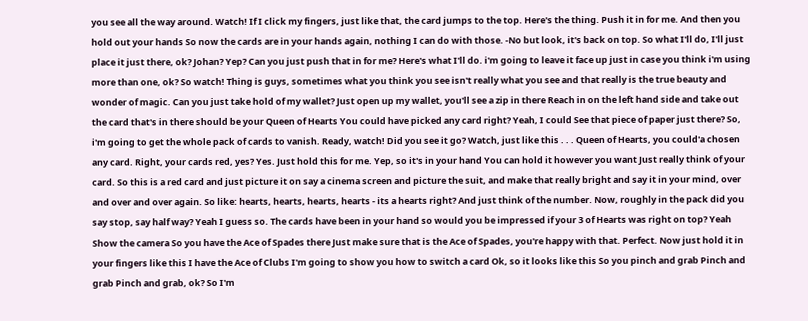you see all the way around. Watch! If I click my fingers, just like that, the card jumps to the top. Here's the thing. Push it in for me. And then you hold out your hands So now the cards are in your hands again, nothing I can do with those. -No but look, it's back on top. So what I'll do, I'll just place it just there, ok? Johan? Yep? Can you just push that in for me? Here's what I'll do. i'm going to leave it face up just in case you think i'm using more than one, ok? So watch! Thing is guys, sometimes what you think you see isn't really what you see and that really is the true beauty and wonder of magic. Can you just take hold of my wallet? Just open up my wallet, you'll see a zip in there Reach in on the left hand side and take out the card that's in there should be your Queen of Hearts You could have picked any card right? Yeah, I could See that piece of paper just there? So, i'm going to get the whole pack of cards to vanish. Ready, watch! Did you see it go? Watch, just like this . . . Queen of Hearts, you could'a chosen any card. Right, your cards red, yes? Yes. Just hold this for me. Yep, so it's in your hand You can hold it however you want Just really think of your card. So this is a red card and just picture it on say a cinema screen and picture the suit, and make that really bright and say it in your mind, over and over and over again. So like: hearts, hearts, hearts, hearts - its a hearts right? And just think of the number. Now, roughly in the pack did you say stop, say half way? Yeah I guess so. The cards have been in your hand so would you be impressed if your 3 of Hearts was right on top? Yeah Show the camera So you have the Ace of Spades there Just make sure that is the Ace of Spades, you're happy with that. Perfect. Now just hold it in your fingers like this I have the Ace of Clubs I'm going to show you how to switch a card Ok, so it looks like this So you pinch and grab Pinch and grab Pinch and grab, ok? So I'm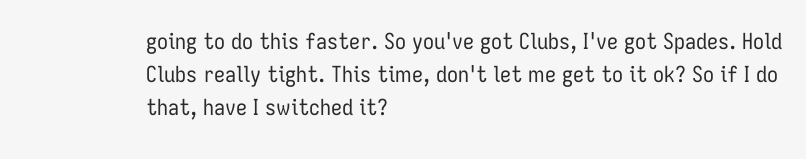going to do this faster. So you've got Clubs, I've got Spades. Hold Clubs really tight. This time, don't let me get to it ok? So if I do that, have I switched it?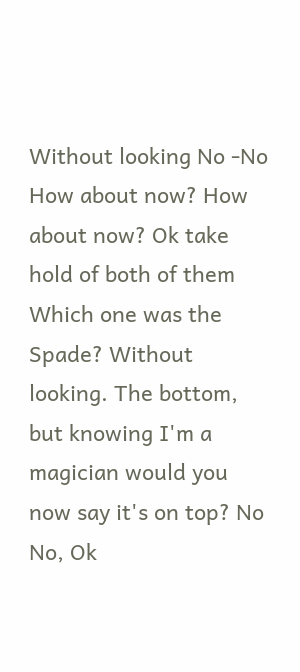Without looking No -No How about now? How about now? Ok take hold of both of them Which one was the Spade? Without looking. The bottom, but knowing I'm a magician would you now say it's on top? No No, Ok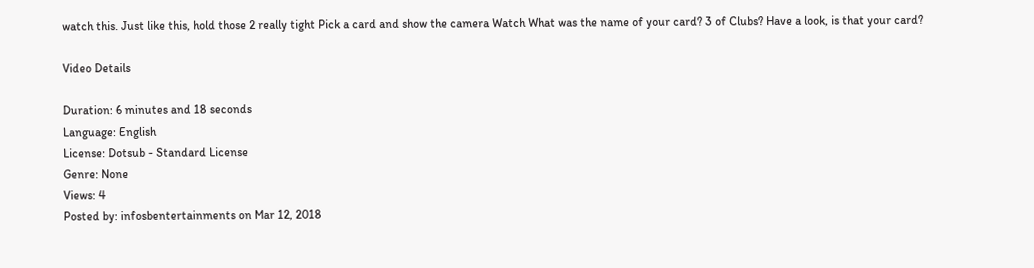watch this. Just like this, hold those 2 really tight Pick a card and show the camera Watch What was the name of your card? 3 of Clubs? Have a look, is that your card?

Video Details

Duration: 6 minutes and 18 seconds
Language: English
License: Dotsub - Standard License
Genre: None
Views: 4
Posted by: infosbentertainments on Mar 12, 2018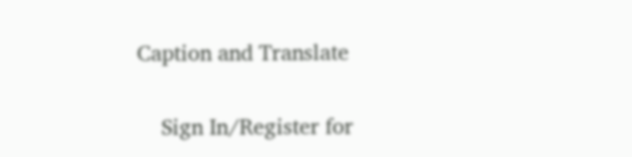Caption and Translate

    Sign In/Register for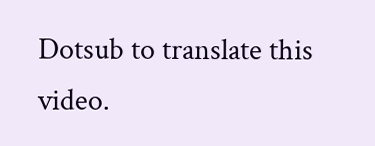Dotsub to translate this video.